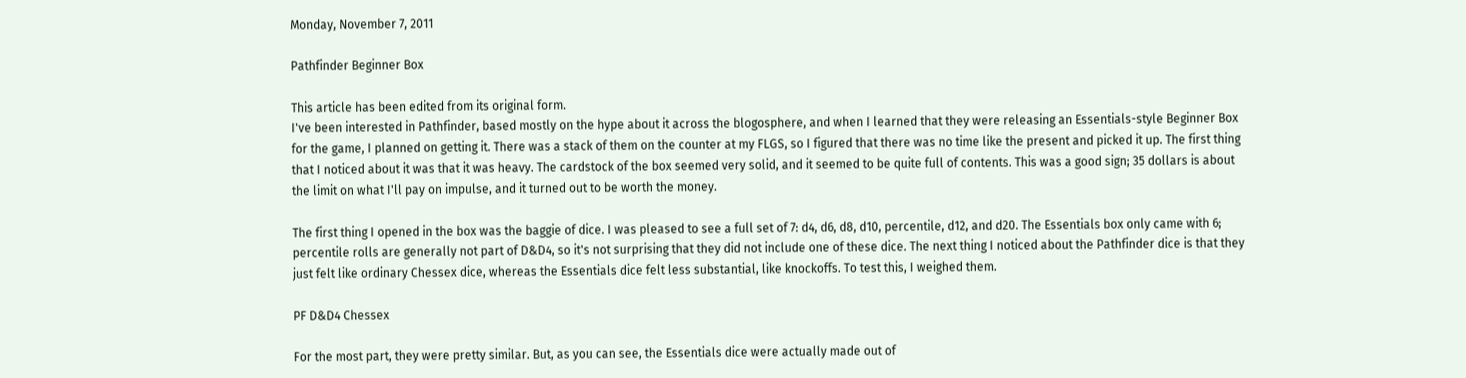Monday, November 7, 2011

Pathfinder Beginner Box

This article has been edited from its original form.
I've been interested in Pathfinder, based mostly on the hype about it across the blogosphere, and when I learned that they were releasing an Essentials-style Beginner Box for the game, I planned on getting it. There was a stack of them on the counter at my FLGS, so I figured that there was no time like the present and picked it up. The first thing that I noticed about it was that it was heavy. The cardstock of the box seemed very solid, and it seemed to be quite full of contents. This was a good sign; 35 dollars is about the limit on what I'll pay on impulse, and it turned out to be worth the money.

The first thing I opened in the box was the baggie of dice. I was pleased to see a full set of 7: d4, d6, d8, d10, percentile, d12, and d20. The Essentials box only came with 6; percentile rolls are generally not part of D&D4, so it's not surprising that they did not include one of these dice. The next thing I noticed about the Pathfinder dice is that they just felt like ordinary Chessex dice, whereas the Essentials dice felt less substantial, like knockoffs. To test this, I weighed them.

PF D&D4 Chessex

For the most part, they were pretty similar. But, as you can see, the Essentials dice were actually made out of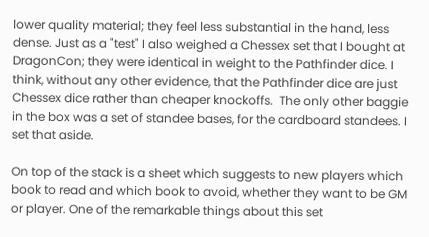lower quality material; they feel less substantial in the hand, less dense. Just as a "test" I also weighed a Chessex set that I bought at DragonCon; they were identical in weight to the Pathfinder dice. I think, without any other evidence, that the Pathfinder dice are just Chessex dice rather than cheaper knockoffs.  The only other baggie in the box was a set of standee bases, for the cardboard standees. I set that aside.

On top of the stack is a sheet which suggests to new players which book to read and which book to avoid, whether they want to be GM or player. One of the remarkable things about this set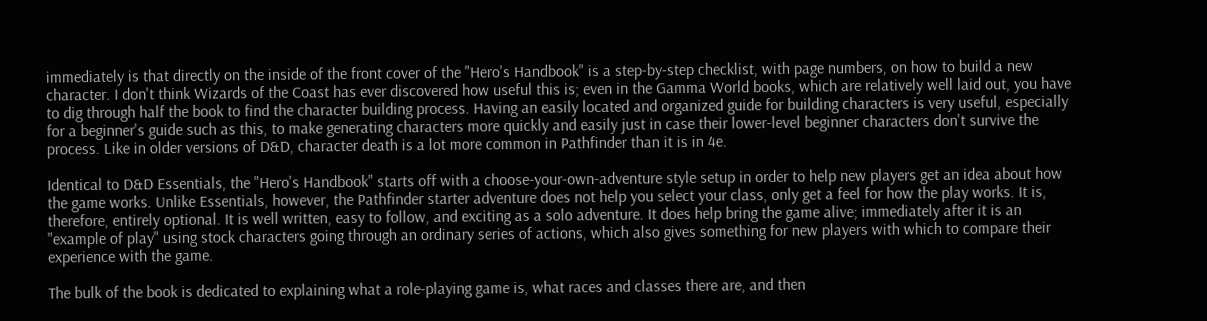immediately is that directly on the inside of the front cover of the "Hero's Handbook" is a step-by-step checklist, with page numbers, on how to build a new character. I don't think Wizards of the Coast has ever discovered how useful this is; even in the Gamma World books, which are relatively well laid out, you have to dig through half the book to find the character building process. Having an easily located and organized guide for building characters is very useful, especially for a beginner's guide such as this, to make generating characters more quickly and easily just in case their lower-level beginner characters don't survive the process. Like in older versions of D&D, character death is a lot more common in Pathfinder than it is in 4e.

Identical to D&D Essentials, the "Hero's Handbook" starts off with a choose-your-own-adventure style setup in order to help new players get an idea about how the game works. Unlike Essentials, however, the Pathfinder starter adventure does not help you select your class, only get a feel for how the play works. It is, therefore, entirely optional. It is well written, easy to follow, and exciting as a solo adventure. It does help bring the game alive; immediately after it is an "example of play" using stock characters going through an ordinary series of actions, which also gives something for new players with which to compare their experience with the game.

The bulk of the book is dedicated to explaining what a role-playing game is, what races and classes there are, and then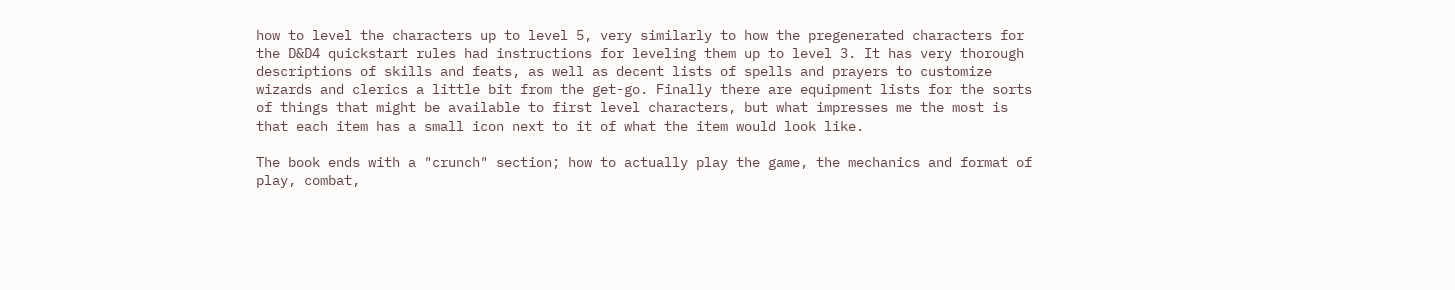how to level the characters up to level 5, very similarly to how the pregenerated characters for the D&D4 quickstart rules had instructions for leveling them up to level 3. It has very thorough descriptions of skills and feats, as well as decent lists of spells and prayers to customize wizards and clerics a little bit from the get-go. Finally there are equipment lists for the sorts of things that might be available to first level characters, but what impresses me the most is that each item has a small icon next to it of what the item would look like.

The book ends with a "crunch" section; how to actually play the game, the mechanics and format of play, combat,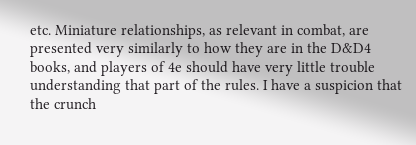etc. Miniature relationships, as relevant in combat, are presented very similarly to how they are in the D&D4 books, and players of 4e should have very little trouble understanding that part of the rules. I have a suspicion that the crunch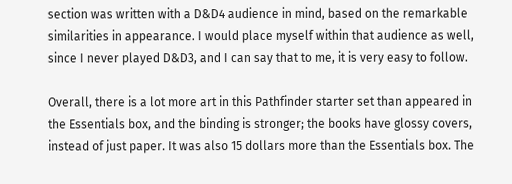section was written with a D&D4 audience in mind, based on the remarkable similarities in appearance. I would place myself within that audience as well, since I never played D&D3, and I can say that to me, it is very easy to follow.

Overall, there is a lot more art in this Pathfinder starter set than appeared in the Essentials box, and the binding is stronger; the books have glossy covers, instead of just paper. It was also 15 dollars more than the Essentials box. The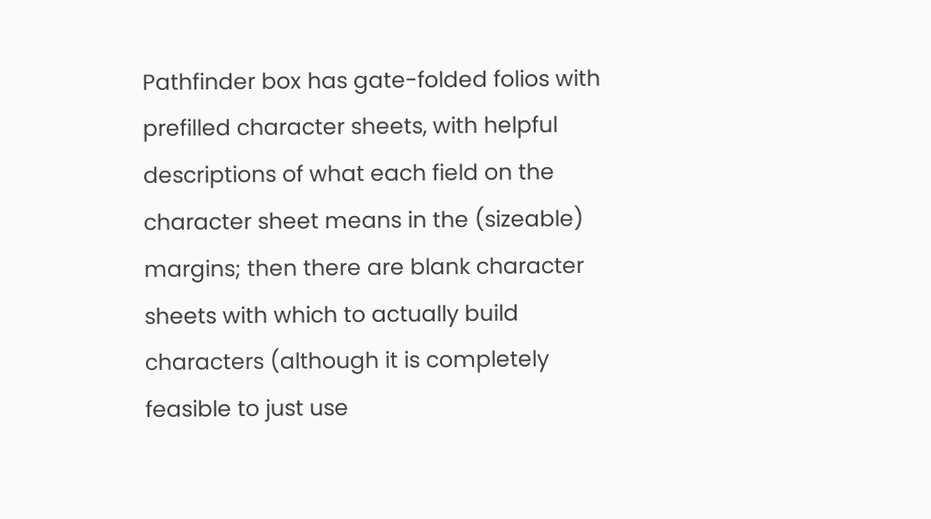Pathfinder box has gate-folded folios with prefilled character sheets, with helpful descriptions of what each field on the character sheet means in the (sizeable) margins; then there are blank character sheets with which to actually build characters (although it is completely feasible to just use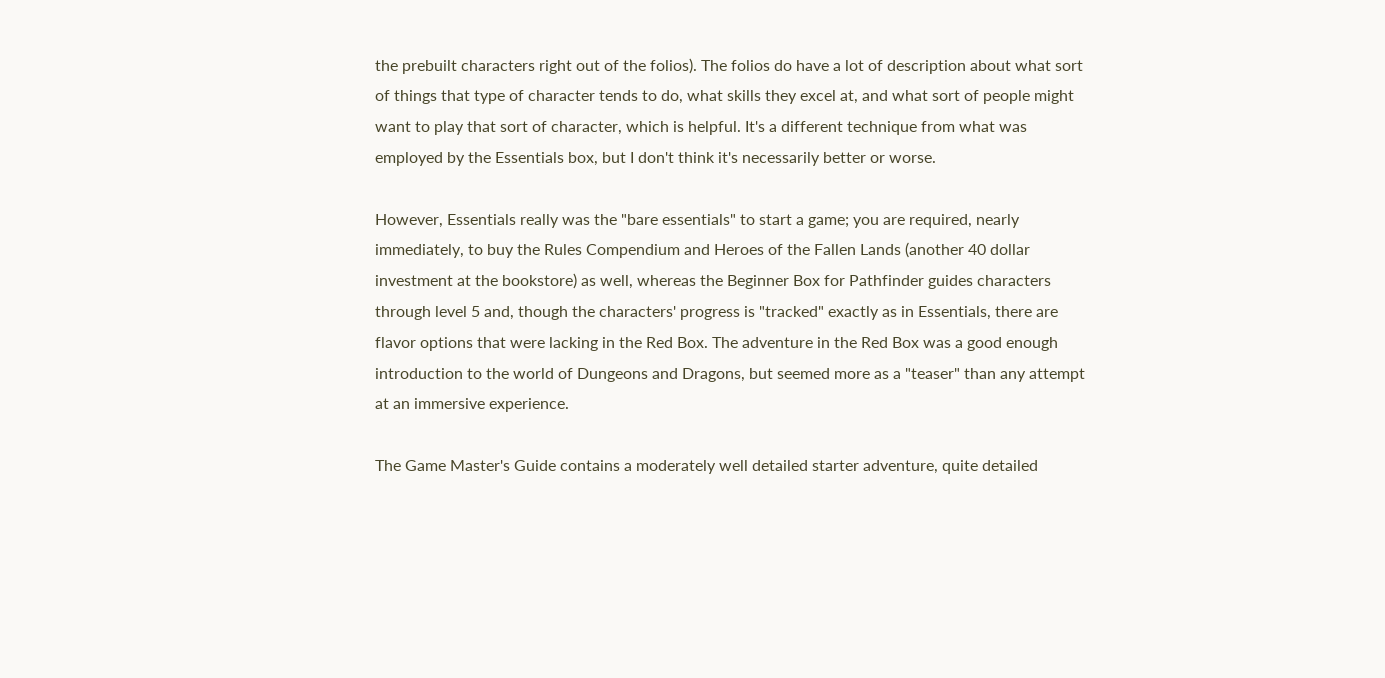the prebuilt characters right out of the folios). The folios do have a lot of description about what sort of things that type of character tends to do, what skills they excel at, and what sort of people might want to play that sort of character, which is helpful. It's a different technique from what was employed by the Essentials box, but I don't think it's necessarily better or worse.

However, Essentials really was the "bare essentials" to start a game; you are required, nearly immediately, to buy the Rules Compendium and Heroes of the Fallen Lands (another 40 dollar investment at the bookstore) as well, whereas the Beginner Box for Pathfinder guides characters through level 5 and, though the characters' progress is "tracked" exactly as in Essentials, there are flavor options that were lacking in the Red Box. The adventure in the Red Box was a good enough introduction to the world of Dungeons and Dragons, but seemed more as a "teaser" than any attempt at an immersive experience.

The Game Master's Guide contains a moderately well detailed starter adventure, quite detailed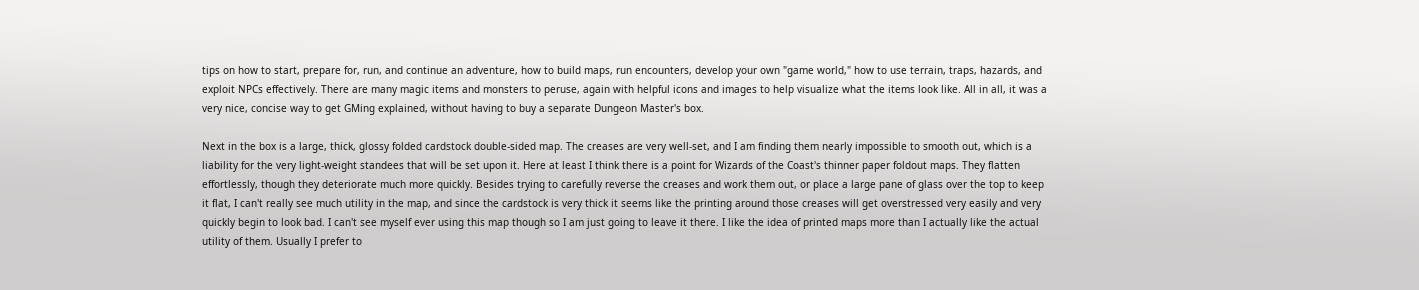tips on how to start, prepare for, run, and continue an adventure, how to build maps, run encounters, develop your own "game world," how to use terrain, traps, hazards, and exploit NPCs effectively. There are many magic items and monsters to peruse, again with helpful icons and images to help visualize what the items look like. All in all, it was a very nice, concise way to get GMing explained, without having to buy a separate Dungeon Master's box.

Next in the box is a large, thick, glossy folded cardstock double-sided map. The creases are very well-set, and I am finding them nearly impossible to smooth out, which is a liability for the very light-weight standees that will be set upon it. Here at least I think there is a point for Wizards of the Coast's thinner paper foldout maps. They flatten effortlessly, though they deteriorate much more quickly. Besides trying to carefully reverse the creases and work them out, or place a large pane of glass over the top to keep it flat, I can't really see much utility in the map, and since the cardstock is very thick it seems like the printing around those creases will get overstressed very easily and very quickly begin to look bad. I can't see myself ever using this map though so I am just going to leave it there. I like the idea of printed maps more than I actually like the actual utility of them. Usually I prefer to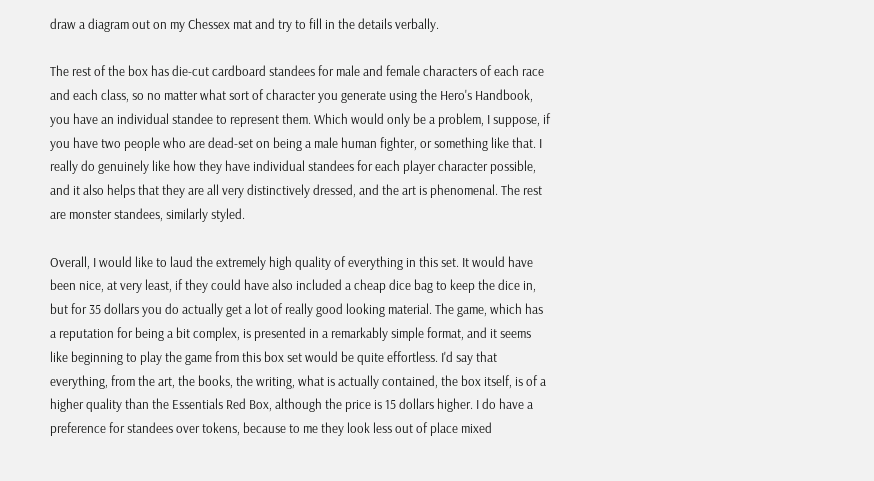draw a diagram out on my Chessex mat and try to fill in the details verbally.

The rest of the box has die-cut cardboard standees for male and female characters of each race and each class, so no matter what sort of character you generate using the Hero's Handbook, you have an individual standee to represent them. Which would only be a problem, I suppose, if you have two people who are dead-set on being a male human fighter, or something like that. I really do genuinely like how they have individual standees for each player character possible, and it also helps that they are all very distinctively dressed, and the art is phenomenal. The rest are monster standees, similarly styled.

Overall, I would like to laud the extremely high quality of everything in this set. It would have been nice, at very least, if they could have also included a cheap dice bag to keep the dice in, but for 35 dollars you do actually get a lot of really good looking material. The game, which has a reputation for being a bit complex, is presented in a remarkably simple format, and it seems like beginning to play the game from this box set would be quite effortless. I'd say that everything, from the art, the books, the writing, what is actually contained, the box itself, is of a higher quality than the Essentials Red Box, although the price is 15 dollars higher. I do have a preference for standees over tokens, because to me they look less out of place mixed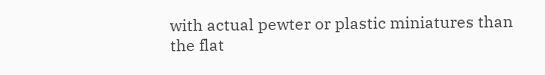with actual pewter or plastic miniatures than the flat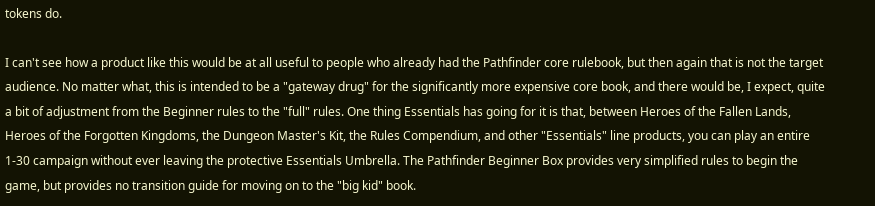tokens do.

I can't see how a product like this would be at all useful to people who already had the Pathfinder core rulebook, but then again that is not the target audience. No matter what, this is intended to be a "gateway drug" for the significantly more expensive core book, and there would be, I expect, quite a bit of adjustment from the Beginner rules to the "full" rules. One thing Essentials has going for it is that, between Heroes of the Fallen Lands, Heroes of the Forgotten Kingdoms, the Dungeon Master's Kit, the Rules Compendium, and other "Essentials" line products, you can play an entire 1-30 campaign without ever leaving the protective Essentials Umbrella. The Pathfinder Beginner Box provides very simplified rules to begin the game, but provides no transition guide for moving on to the "big kid" book.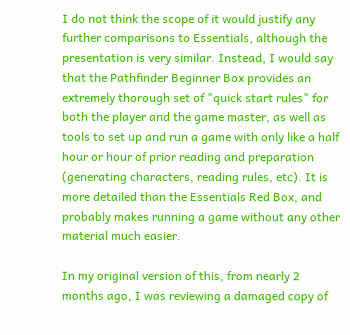I do not think the scope of it would justify any further comparisons to Essentials, although the presentation is very similar. Instead, I would say that the Pathfinder Beginner Box provides an extremely thorough set of "quick start rules" for both the player and the game master, as well as tools to set up and run a game with only like a half hour or hour of prior reading and preparation (generating characters, reading rules, etc). It is more detailed than the Essentials Red Box, and probably makes running a game without any other material much easier.

In my original version of this, from nearly 2 months ago, I was reviewing a damaged copy of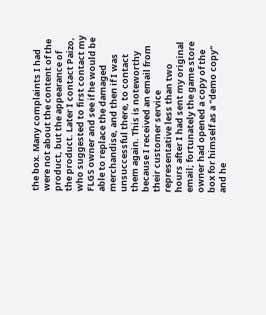the box. Many complaints I had were not about the content of the product, but the appearance of the product. Later I contact Paizo, who suggested to first contact my FLGS owner and see if he would be able to replace the damaged merchandise, and then if I was unsuccessful there, to contact them again. This is noteworthy because I received an email from their customer service representative less than two hours after I had sent my original email; fortunately the game store owner had opened a copy of the box for himself as a "demo copy" and he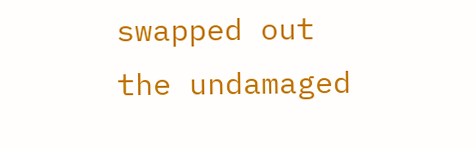swapped out the undamaged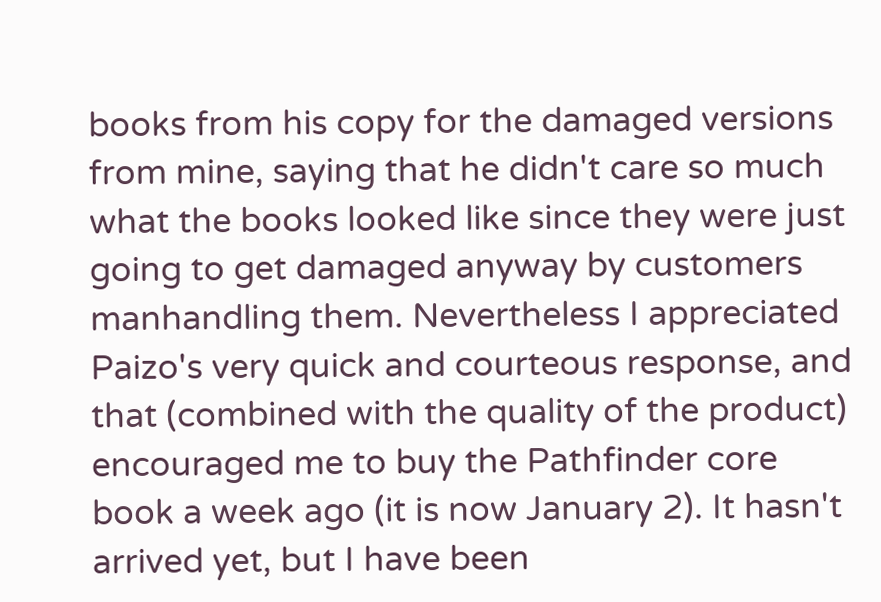books from his copy for the damaged versions from mine, saying that he didn't care so much what the books looked like since they were just going to get damaged anyway by customers manhandling them. Nevertheless I appreciated Paizo's very quick and courteous response, and that (combined with the quality of the product) encouraged me to buy the Pathfinder core book a week ago (it is now January 2). It hasn't arrived yet, but I have been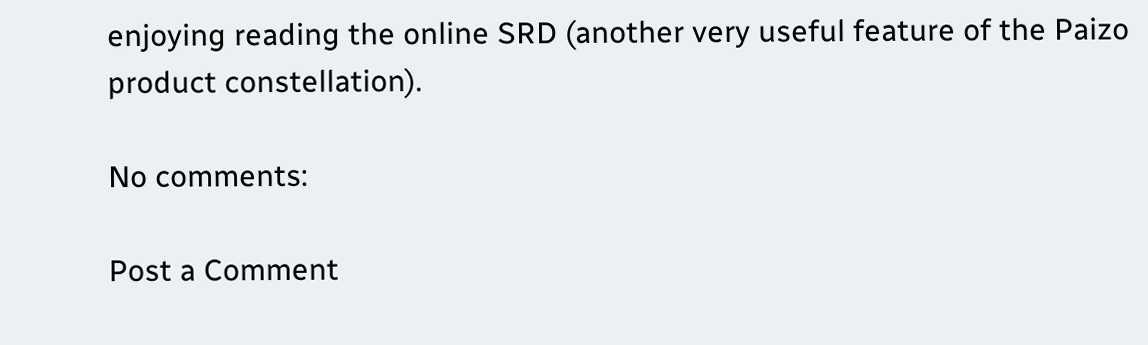enjoying reading the online SRD (another very useful feature of the Paizo product constellation).

No comments:

Post a Comment